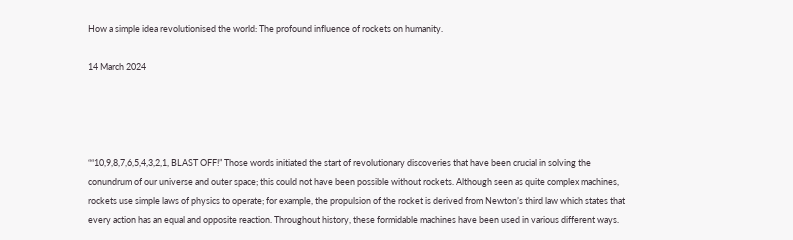How a simple idea revolutionised the world: The profound influence of rockets on humanity.

14 March 2024




““10,9,8,7,6,5,4,3,2,1, BLAST OFF!” Those words initiated the start of revolutionary discoveries that have been crucial in solving the conundrum of our universe and outer space; this could not have been possible without rockets. Although seen as quite complex machines, rockets use simple laws of physics to operate; for example, the propulsion of the rocket is derived from Newton’s third law which states that every action has an equal and opposite reaction. Throughout history, these formidable machines have been used in various different ways.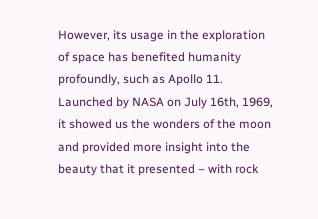However, its usage in the exploration of space has benefited humanity profoundly, such as Apollo 11. Launched by NASA on July 16th, 1969, it showed us the wonders of the moon and provided more insight into the beauty that it presented – with rock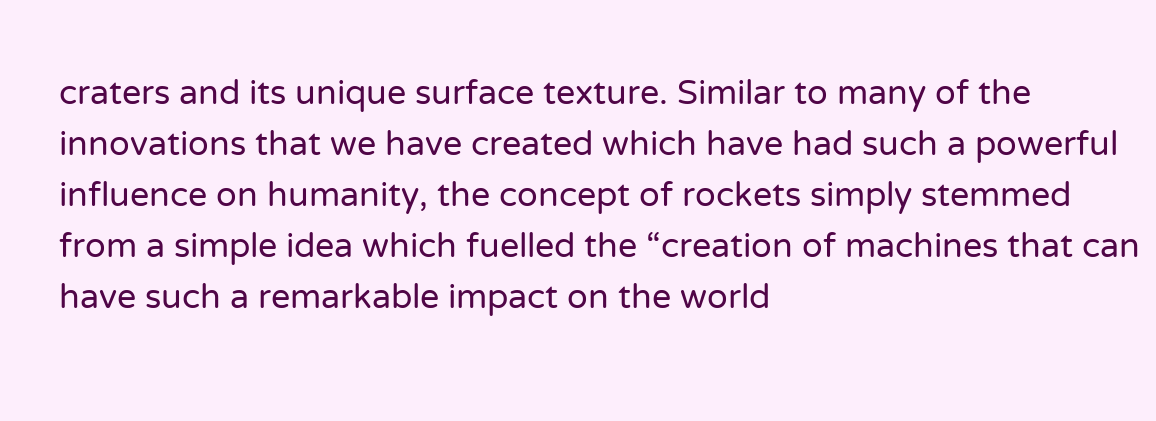craters and its unique surface texture. Similar to many of the innovations that we have created which have had such a powerful influence on humanity, the concept of rockets simply stemmed from a simple idea which fuelled the “creation of machines that can have such a remarkable impact on the world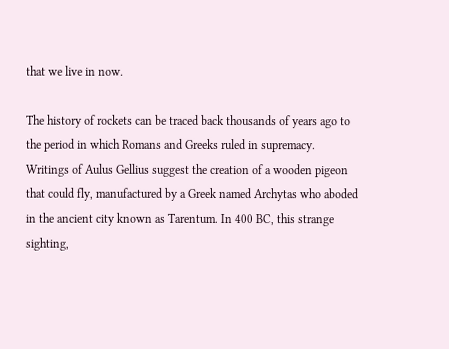that we live in now.

The history of rockets can be traced back thousands of years ago to the period in which Romans and Greeks ruled in supremacy. Writings of Aulus Gellius suggest the creation of a wooden pigeon that could fly, manufactured by a Greek named Archytas who aboded in the ancient city known as Tarentum. In 400 BC, this strange sighting,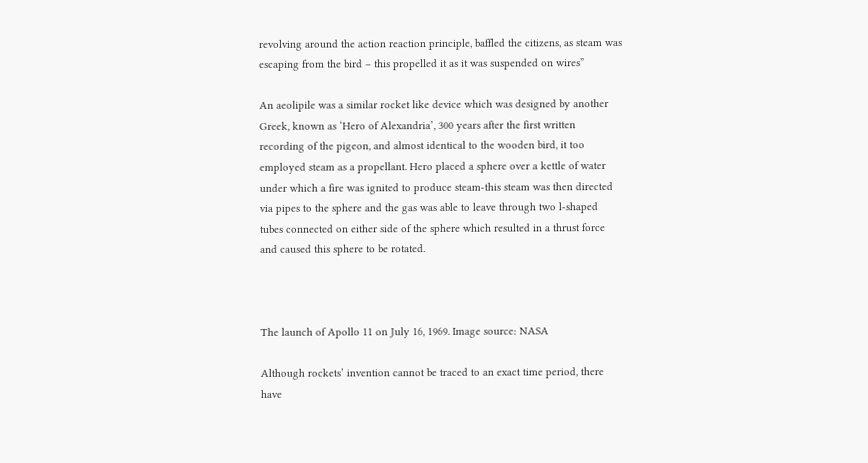revolving around the action reaction principle, baffled the citizens, as steam was escaping from the bird – this propelled it as it was suspended on wires”

An aeolipile was a similar rocket like device which was designed by another Greek, known as ‘Hero of Alexandria’, 300 years after the first written recording of the pigeon, and almost identical to the wooden bird, it too employed steam as a propellant. Hero placed a sphere over a kettle of water under which a fire was ignited to produce steam-this steam was then directed via pipes to the sphere and the gas was able to leave through two l-shaped tubes connected on either side of the sphere which resulted in a thrust force and caused this sphere to be rotated.



The launch of Apollo 11 on July 16, 1969. Image source: NASA

Although rockets’ invention cannot be traced to an exact time period, there have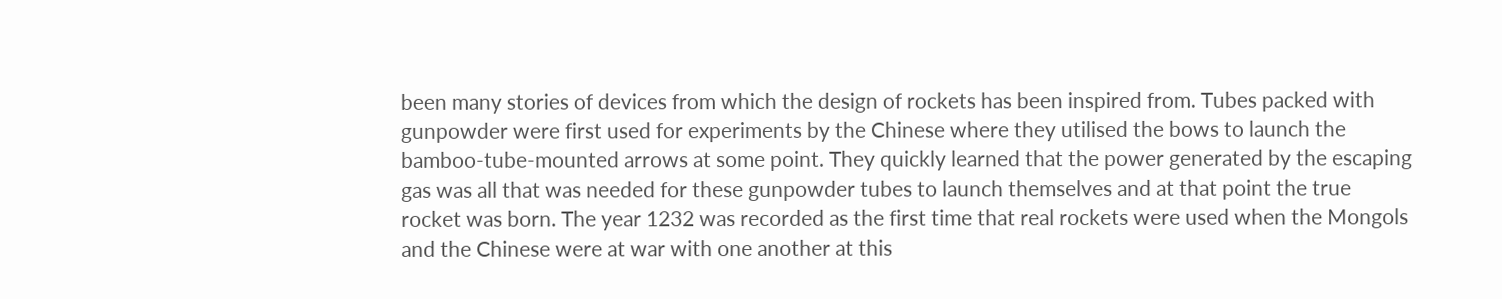been many stories of devices from which the design of rockets has been inspired from. Tubes packed with gunpowder were first used for experiments by the Chinese where they utilised the bows to launch the bamboo-tube-mounted arrows at some point. They quickly learned that the power generated by the escaping gas was all that was needed for these gunpowder tubes to launch themselves and at that point the true rocket was born. The year 1232 was recorded as the first time that real rockets were used when the Mongols and the Chinese were at war with one another at this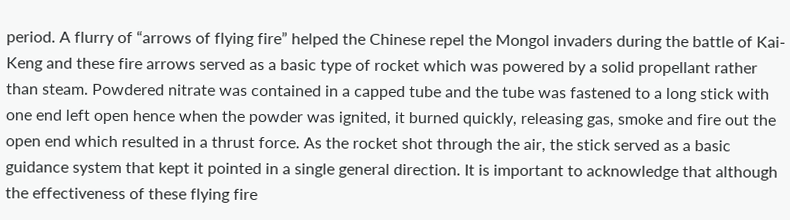period. A flurry of “arrows of flying fire” helped the Chinese repel the Mongol invaders during the battle of Kai-Keng and these fire arrows served as a basic type of rocket which was powered by a solid propellant rather than steam. Powdered nitrate was contained in a capped tube and the tube was fastened to a long stick with one end left open hence when the powder was ignited, it burned quickly, releasing gas, smoke and fire out the open end which resulted in a thrust force. As the rocket shot through the air, the stick served as a basic guidance system that kept it pointed in a single general direction. It is important to acknowledge that although the effectiveness of these flying fire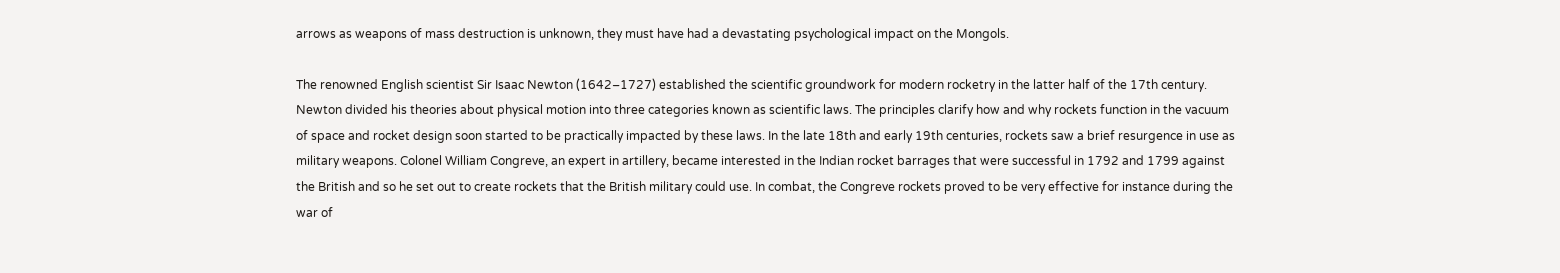arrows as weapons of mass destruction is unknown, they must have had a devastating psychological impact on the Mongols.

The renowned English scientist Sir Isaac Newton (1642–1727) established the scientific groundwork for modern rocketry in the latter half of the 17th century. Newton divided his theories about physical motion into three categories known as scientific laws. The principles clarify how and why rockets function in the vacuum of space and rocket design soon started to be practically impacted by these laws. In the late 18th and early 19th centuries, rockets saw a brief resurgence in use as military weapons. Colonel William Congreve, an expert in artillery, became interested in the Indian rocket barrages that were successful in 1792 and 1799 against the British and so he set out to create rockets that the British military could use. In combat, the Congreve rockets proved to be very effective for instance during the war of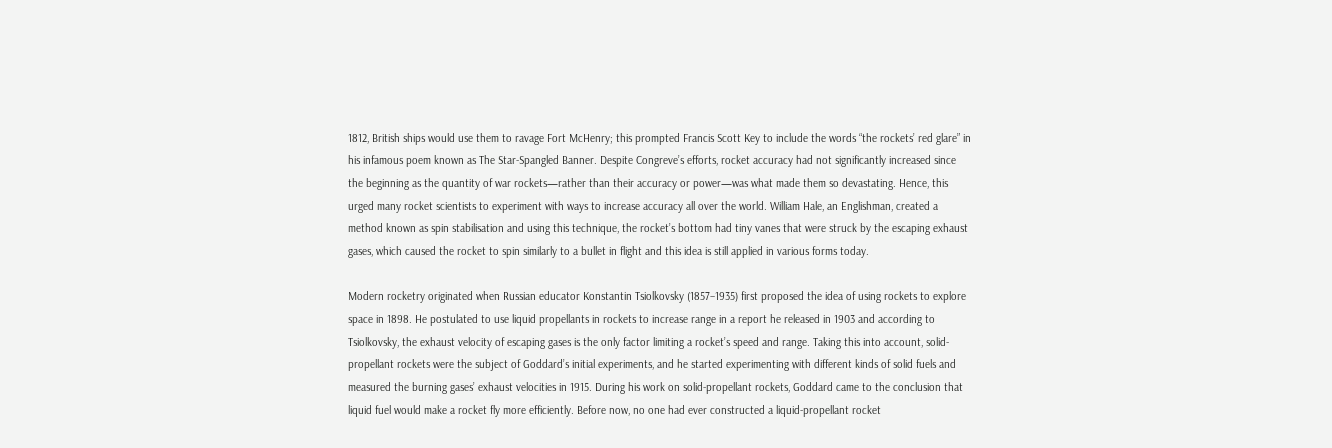1812, British ships would use them to ravage Fort McHenry; this prompted Francis Scott Key to include the words “the rockets’ red glare” in his infamous poem known as The Star-Spangled Banner. Despite Congreve’s efforts, rocket accuracy had not significantly increased since the beginning as the quantity of war rockets—rather than their accuracy or power—was what made them so devastating. Hence, this urged many rocket scientists to experiment with ways to increase accuracy all over the world. William Hale, an Englishman, created a method known as spin stabilisation and using this technique, the rocket’s bottom had tiny vanes that were struck by the escaping exhaust gases, which caused the rocket to spin similarly to a bullet in flight and this idea is still applied in various forms today.

Modern rocketry originated when Russian educator Konstantin Tsiolkovsky (1857–1935) first proposed the idea of using rockets to explore space in 1898. He postulated to use liquid propellants in rockets to increase range in a report he released in 1903 and according to Tsiolkovsky, the exhaust velocity of escaping gases is the only factor limiting a rocket’s speed and range. Taking this into account, solid-propellant rockets were the subject of Goddard’s initial experiments, and he started experimenting with different kinds of solid fuels and measured the burning gases’ exhaust velocities in 1915. During his work on solid-propellant rockets, Goddard came to the conclusion that liquid fuel would make a rocket fly more efficiently. Before now, no one had ever constructed a liquid-propellant rocket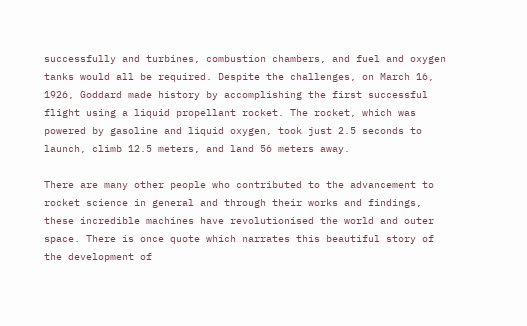successfully and turbines, combustion chambers, and fuel and oxygen tanks would all be required. Despite the challenges, on March 16, 1926, Goddard made history by accomplishing the first successful flight using a liquid propellant rocket. The rocket, which was powered by gasoline and liquid oxygen, took just 2.5 seconds to launch, climb 12.5 meters, and land 56 meters away.

There are many other people who contributed to the advancement to rocket science in general and through their works and findings, these incredible machines have revolutionised the world and outer space. There is once quote which narrates this beautiful story of the development of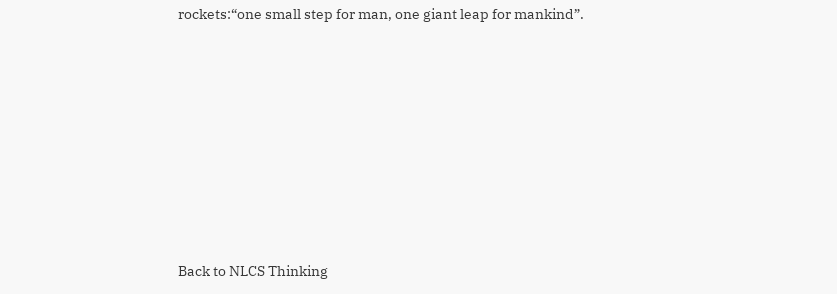rockets:“one small step for man, one giant leap for mankind”.








Back to NLCS Thinking